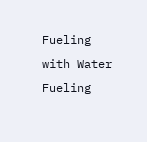Fueling with Water
Fueling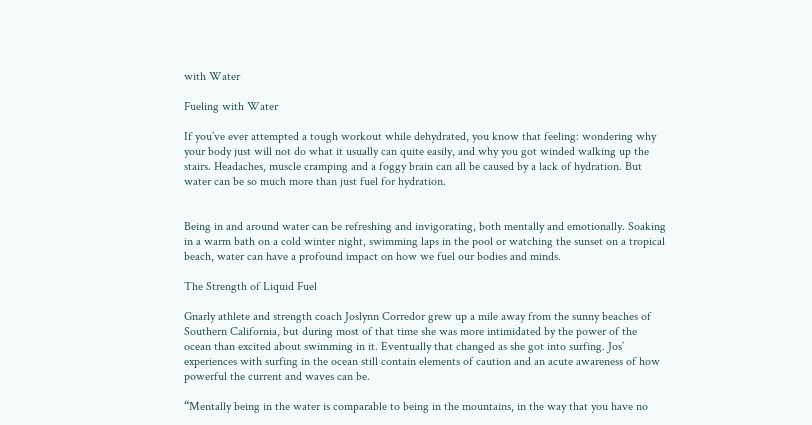with Water

Fueling with Water

If you’ve ever attempted a tough workout while dehydrated, you know that feeling: wondering why your body just will not do what it usually can quite easily, and why you got winded walking up the stairs. Headaches, muscle cramping and a foggy brain can all be caused by a lack of hydration. But water can be so much more than just fuel for hydration.


Being in and around water can be refreshing and invigorating, both mentally and emotionally. Soaking in a warm bath on a cold winter night, swimming laps in the pool or watching the sunset on a tropical beach, water can have a profound impact on how we fuel our bodies and minds.

The Strength of Liquid Fuel

Gnarly athlete and strength coach Joslynn Corredor grew up a mile away from the sunny beaches of Southern California, but during most of that time she was more intimidated by the power of the ocean than excited about swimming in it. Eventually that changed as she got into surfing. Jos’ experiences with surfing in the ocean still contain elements of caution and an acute awareness of how powerful the current and waves can be.

“Mentally being in the water is comparable to being in the mountains, in the way that you have no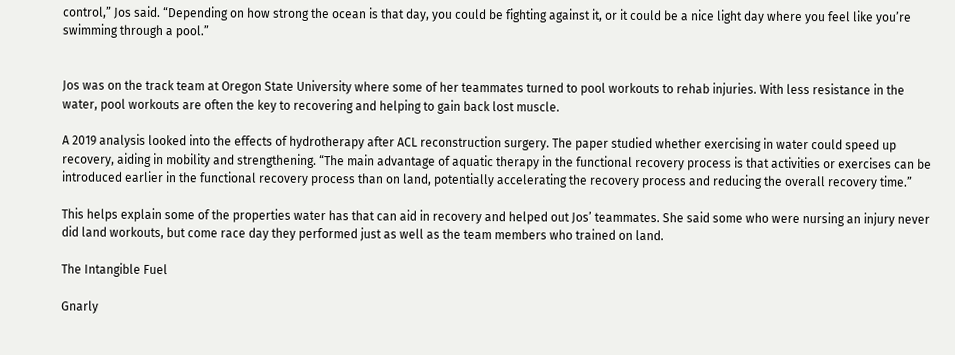control,” Jos said. “Depending on how strong the ocean is that day, you could be fighting against it, or it could be a nice light day where you feel like you’re swimming through a pool.”


Jos was on the track team at Oregon State University where some of her teammates turned to pool workouts to rehab injuries. With less resistance in the water, pool workouts are often the key to recovering and helping to gain back lost muscle.

A 2019 analysis looked into the effects of hydrotherapy after ACL reconstruction surgery. The paper studied whether exercising in water could speed up recovery, aiding in mobility and strengthening. “The main advantage of aquatic therapy in the functional recovery process is that activities or exercises can be introduced earlier in the functional recovery process than on land, potentially accelerating the recovery process and reducing the overall recovery time.”

This helps explain some of the properties water has that can aid in recovery and helped out Jos’ teammates. She said some who were nursing an injury never did land workouts, but come race day they performed just as well as the team members who trained on land.

The Intangible Fuel

Gnarly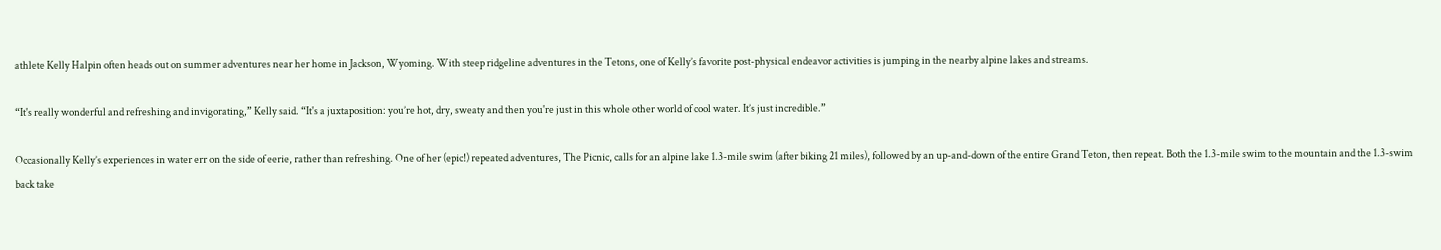athlete Kelly Halpin often heads out on summer adventures near her home in Jackson, Wyoming. With steep ridgeline adventures in the Tetons, one of Kelly’s favorite post-physical endeavor activities is jumping in the nearby alpine lakes and streams.

“It's really wonderful and refreshing and invigorating,” Kelly said. “It's a juxtaposition: you’re hot, dry, sweaty and then you're just in this whole other world of cool water. It’s just incredible.”

Occasionally Kelly’s experiences in water err on the side of eerie, rather than refreshing. One of her (epic!) repeated adventures, The Picnic, calls for an alpine lake 1.3-mile swim (after biking 21 miles), followed by an up-and-down of the entire Grand Teton, then repeat. Both the 1.3-mile swim to the mountain and the 1.3-swim back take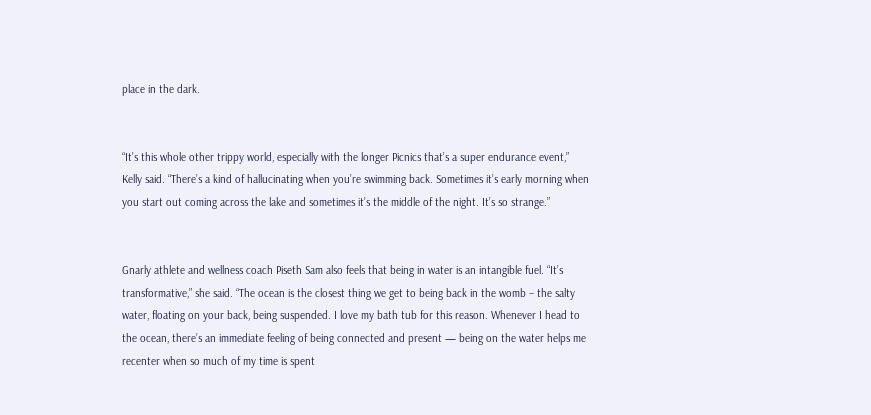place in the dark.


“It’s this whole other trippy world, especially with the longer Picnics that’s a super endurance event,” Kelly said. “There’s a kind of hallucinating when you’re swimming back. Sometimes it’s early morning when you start out coming across the lake and sometimes it’s the middle of the night. It’s so strange.”


Gnarly athlete and wellness coach Piseth Sam also feels that being in water is an intangible fuel. “It’s transformative,” she said. “The ocean is the closest thing we get to being back in the womb – the salty water, floating on your back, being suspended. I love my bath tub for this reason. Whenever I head to the ocean, there’s an immediate feeling of being connected and present — being on the water helps me recenter when so much of my time is spent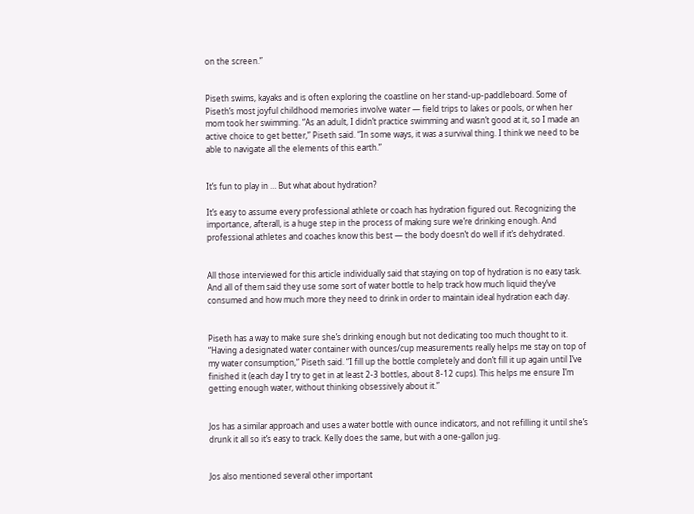on the screen.”


Piseth swims, kayaks and is often exploring the coastline on her stand-up-paddleboard. Some of Piseth’s most joyful childhood memories involve water — field trips to lakes or pools, or when her mom took her swimming. “As an adult, I didn’t practice swimming and wasn’t good at it, so I made an active choice to get better,” Piseth said. “In some ways, it was a survival thing. I think we need to be able to navigate all the elements of this earth.”


It’s fun to play in … But what about hydration?

It’s easy to assume every professional athlete or coach has hydration figured out. Recognizing the importance, afterall, is a huge step in the process of making sure we’re drinking enough. And professional athletes and coaches know this best — the body doesn’t do well if it’s dehydrated.


All those interviewed for this article individually said that staying on top of hydration is no easy task. And all of them said they use some sort of water bottle to help track how much liquid they’ve consumed and how much more they need to drink in order to maintain ideal hydration each day.


Piseth has a way to make sure she’s drinking enough but not dedicating too much thought to it. “Having a designated water container with ounces/cup measurements really helps me stay on top of my water consumption,” Piseth said. “I fill up the bottle completely and don’t fill it up again until I’ve finished it (each day I try to get in at least 2-3 bottles, about 8-12 cups). This helps me ensure I’m getting enough water, without thinking obsessively about it.”


Jos has a similar approach and uses a water bottle with ounce indicators, and not refilling it until she’s drunk it all so it’s easy to track. Kelly does the same, but with a one-gallon jug.


Jos also mentioned several other important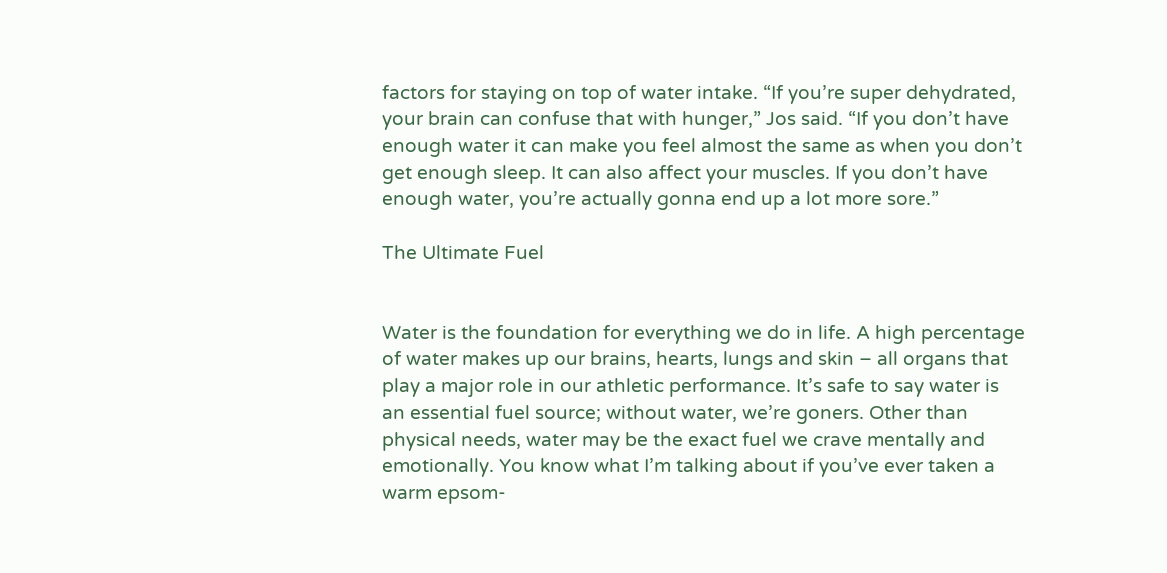factors for staying on top of water intake. “If you’re super dehydrated, your brain can confuse that with hunger,” Jos said. “If you don’t have enough water it can make you feel almost the same as when you don’t get enough sleep. It can also affect your muscles. If you don’t have enough water, you’re actually gonna end up a lot more sore.”

The Ultimate Fuel


Water is the foundation for everything we do in life. A high percentage of water makes up our brains, hearts, lungs and skin – all organs that play a major role in our athletic performance. It’s safe to say water is an essential fuel source; without water, we’re goners. Other than physical needs, water may be the exact fuel we crave mentally and emotionally. You know what I’m talking about if you’ve ever taken a warm epsom-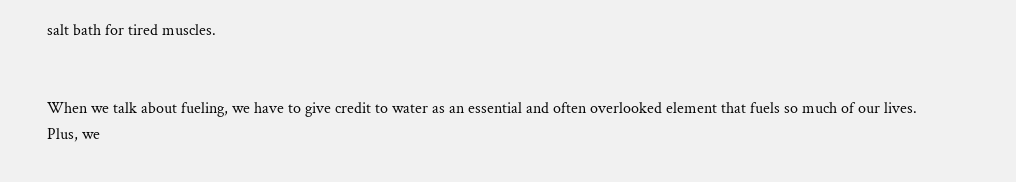salt bath for tired muscles.


When we talk about fueling, we have to give credit to water as an essential and often overlooked element that fuels so much of our lives. Plus, we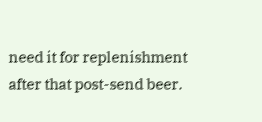need it for replenishment after that post-send beer.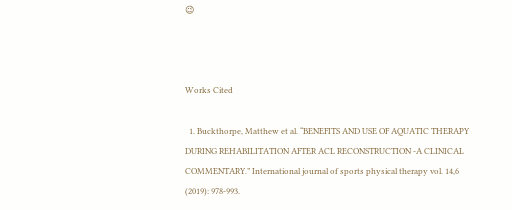😉



Works Cited

  1. Buckthorpe, Matthew et al. “BENEFITS AND USE OF AQUATIC THERAPY DURING REHABILITATION AFTER ACL RECONSTRUCTION -A CLINICAL COMMENTARY.” International journal of sports physical therapy vol. 14,6 (2019): 978-993.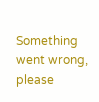Something went wrong, please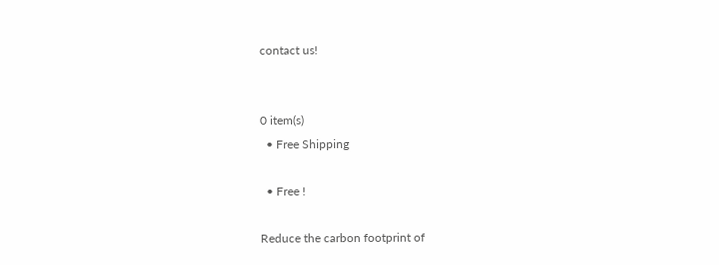contact us!


0 item(s)
  • Free Shipping

  • Free !

Reduce the carbon footprint of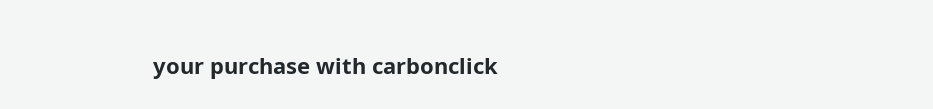your purchase with carbonclick